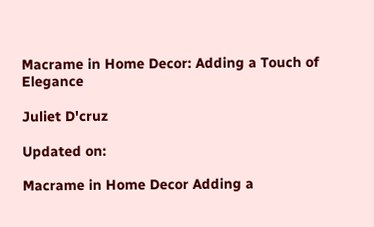Macrame in Home Decor: Adding a Touch of Elegance

Juliet D'cruz

Updated on:

Macrame in Home Decor Adding a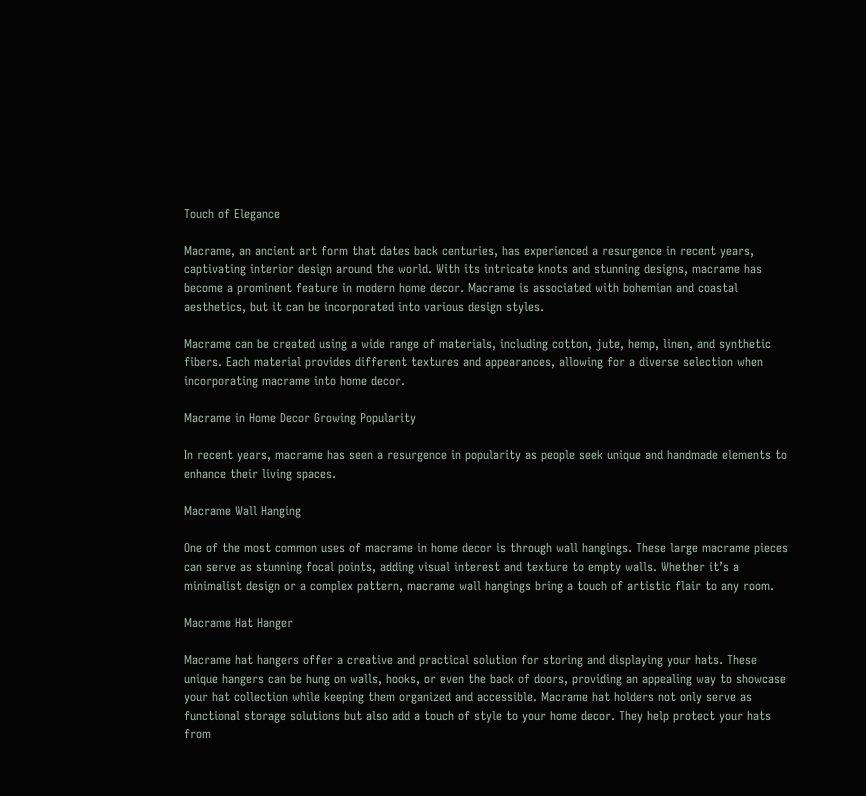Touch of Elegance

Macrame, an ancient art form that dates back centuries, has experienced a resurgence in recent years, captivating interior design around the world. With its intricate knots and stunning designs, macrame has become a prominent feature in modern home decor. Macrame is associated with bohemian and coastal aesthetics, but it can be incorporated into various design styles.

Macrame can be created using a wide range of materials, including cotton, jute, hemp, linen, and synthetic fibers. Each material provides different textures and appearances, allowing for a diverse selection when incorporating macrame into home decor.

Macrame in Home Decor Growing Popularity

In recent years, macrame has seen a resurgence in popularity as people seek unique and handmade elements to enhance their living spaces.

Macrame Wall Hanging

One of the most common uses of macrame in home decor is through wall hangings. These large macrame pieces can serve as stunning focal points, adding visual interest and texture to empty walls. Whether it’s a minimalist design or a complex pattern, macrame wall hangings bring a touch of artistic flair to any room.

Macrame Hat Hanger

Macrame hat hangers offer a creative and practical solution for storing and displaying your hats. These unique hangers can be hung on walls, hooks, or even the back of doors, providing an appealing way to showcase your hat collection while keeping them organized and accessible. Macrame hat holders not only serve as functional storage solutions but also add a touch of style to your home decor. They help protect your hats from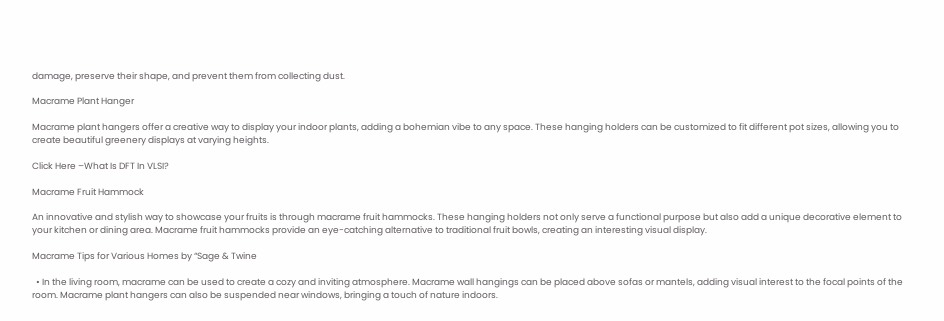damage, preserve their shape, and prevent them from collecting dust.

Macrame Plant Hanger

Macrame plant hangers offer a creative way to display your indoor plants, adding a bohemian vibe to any space. These hanging holders can be customized to fit different pot sizes, allowing you to create beautiful greenery displays at varying heights.

Click Here –What Is DFT In VLSI?

Macrame Fruit Hammock

An innovative and stylish way to showcase your fruits is through macrame fruit hammocks. These hanging holders not only serve a functional purpose but also add a unique decorative element to your kitchen or dining area. Macrame fruit hammocks provide an eye-catching alternative to traditional fruit bowls, creating an interesting visual display.

Macrame Tips for Various Homes by “Sage & Twine

  • In the living room, macrame can be used to create a cozy and inviting atmosphere. Macrame wall hangings can be placed above sofas or mantels, adding visual interest to the focal points of the room. Macrame plant hangers can also be suspended near windows, bringing a touch of nature indoors.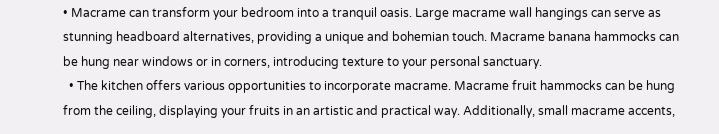• Macrame can transform your bedroom into a tranquil oasis. Large macrame wall hangings can serve as stunning headboard alternatives, providing a unique and bohemian touch. Macrame banana hammocks can be hung near windows or in corners, introducing texture to your personal sanctuary.
  • The kitchen offers various opportunities to incorporate macrame. Macrame fruit hammocks can be hung from the ceiling, displaying your fruits in an artistic and practical way. Additionally, small macrame accents,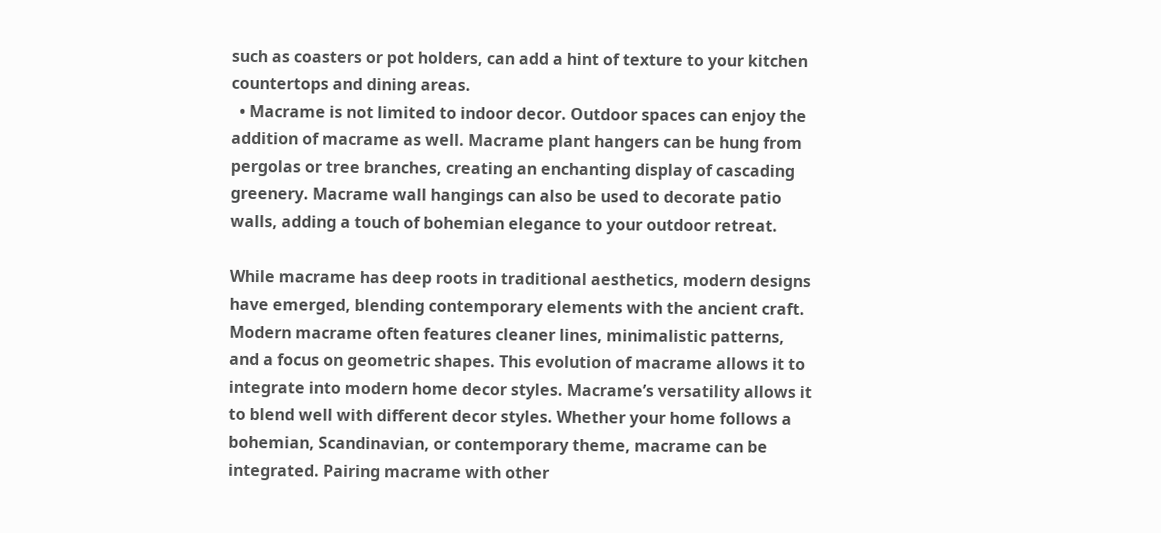such as coasters or pot holders, can add a hint of texture to your kitchen countertops and dining areas.
  • Macrame is not limited to indoor decor. Outdoor spaces can enjoy the addition of macrame as well. Macrame plant hangers can be hung from pergolas or tree branches, creating an enchanting display of cascading greenery. Macrame wall hangings can also be used to decorate patio walls, adding a touch of bohemian elegance to your outdoor retreat.

While macrame has deep roots in traditional aesthetics, modern designs have emerged, blending contemporary elements with the ancient craft. Modern macrame often features cleaner lines, minimalistic patterns, and a focus on geometric shapes. This evolution of macrame allows it to integrate into modern home decor styles. Macrame’s versatility allows it to blend well with different decor styles. Whether your home follows a bohemian, Scandinavian, or contemporary theme, macrame can be integrated. Pairing macrame with other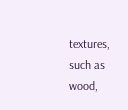textures, such as wood,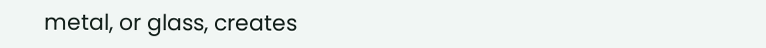metal, or glass, creates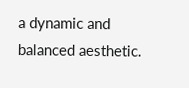a dynamic and balanced aesthetic.